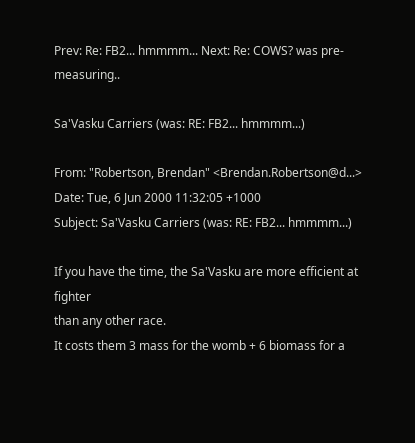Prev: Re: FB2... hmmmm... Next: Re: COWS? was pre-measuring..

Sa'Vasku Carriers (was: RE: FB2... hmmmm...)

From: "Robertson, Brendan" <Brendan.Robertson@d...>
Date: Tue, 6 Jun 2000 11:32:05 +1000
Subject: Sa'Vasku Carriers (was: RE: FB2... hmmmm...)

If you have the time, the Sa'Vasku are more efficient at fighter
than any other race.
It costs them 3 mass for the womb + 6 biomass for a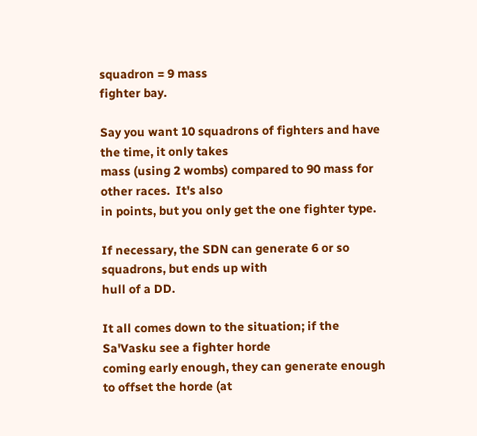squadron = 9 mass
fighter bay.

Say you want 10 squadrons of fighters and have the time, it only takes
mass (using 2 wombs) compared to 90 mass for other races.  It's also
in points, but you only get the one fighter type.

If necessary, the SDN can generate 6 or so squadrons, but ends up with
hull of a DD.

It all comes down to the situation; if the Sa'Vasku see a fighter horde
coming early enough, they can generate enough to offset the horde (at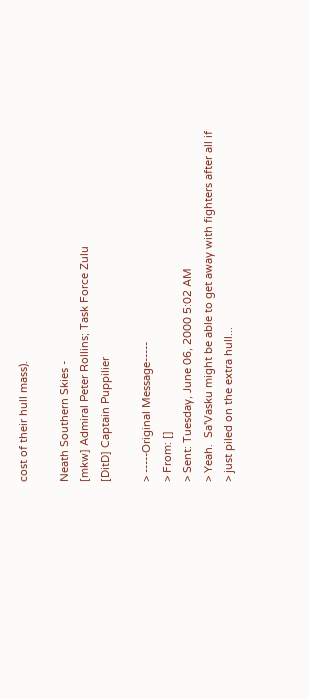cost of their hull mass).

Neath Southern Skies -
[mkw] Admiral Peter Rollins; Task Force Zulu
[DitD] Captain Puppilier

> -----Original Message-----
> From: []
> Sent: Tuesday, June 06, 2000 5:02 AM
> Yeah.  Sa'Vasku might be able to get away with fighters after all if
> just piled on the extra hull...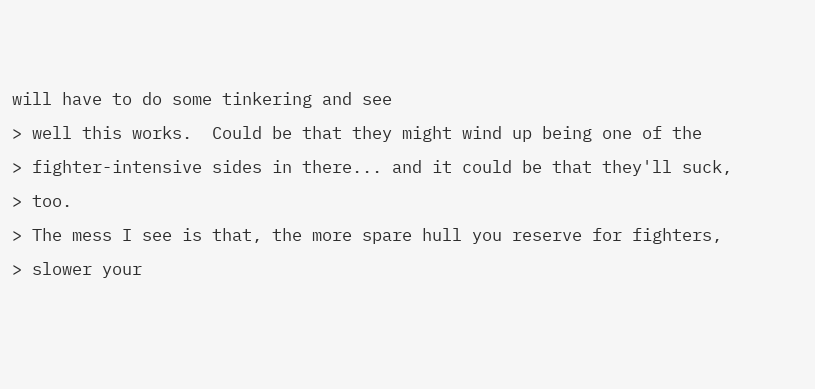will have to do some tinkering and see
> well this works.  Could be that they might wind up being one of the
> fighter-intensive sides in there... and it could be that they'll suck,
> too.
> The mess I see is that, the more spare hull you reserve for fighters,
> slower your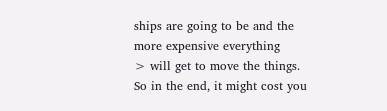ships are going to be and the more expensive everything
> will get to move the things.  So in the end, it might cost you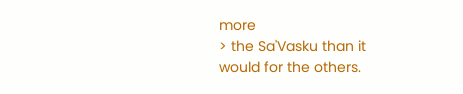more
> the Sa'Vasku than it would for the others.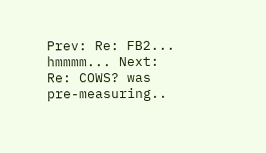Prev: Re: FB2... hmmmm... Next: Re: COWS? was pre-measuring..